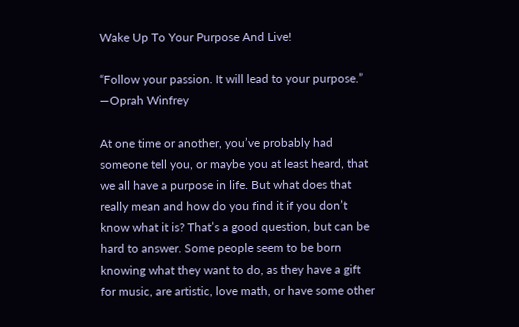Wake Up To Your Purpose And Live!

“Follow your passion. It will lead to your purpose.”
—Oprah Winfrey

At one time or another, you’ve probably had someone tell you, or maybe you at least heard, that we all have a purpose in life. But what does that really mean and how do you find it if you don’t know what it is? That’s a good question, but can be hard to answer. Some people seem to be born knowing what they want to do, as they have a gift for music, are artistic, love math, or have some other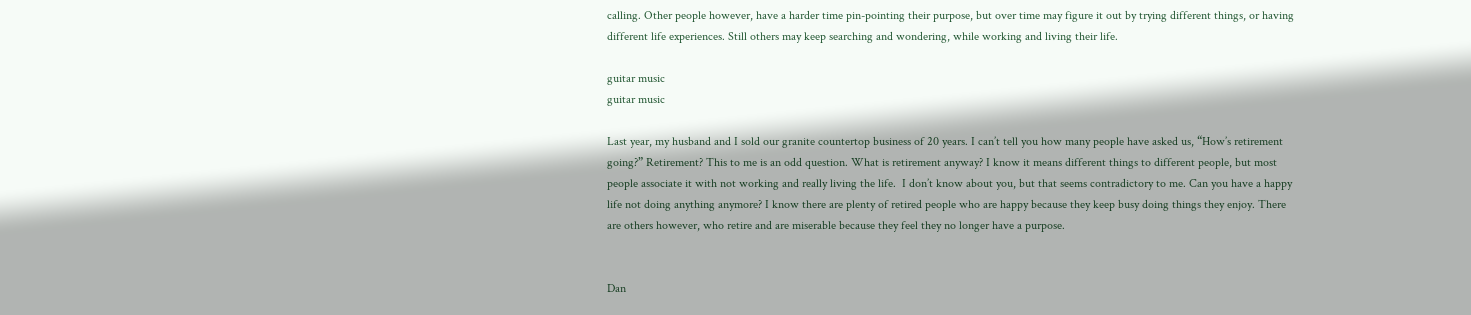calling. Other people however, have a harder time pin-pointing their purpose, but over time may figure it out by trying different things, or having different life experiences. Still others may keep searching and wondering, while working and living their life.

guitar music
guitar music

Last year, my husband and I sold our granite countertop business of 20 years. I can’t tell you how many people have asked us, “How’s retirement going?” Retirement? This to me is an odd question. What is retirement anyway? I know it means different things to different people, but most people associate it with not working and really living the life.  I don’t know about you, but that seems contradictory to me. Can you have a happy life not doing anything anymore? I know there are plenty of retired people who are happy because they keep busy doing things they enjoy. There are others however, who retire and are miserable because they feel they no longer have a purpose.


Dan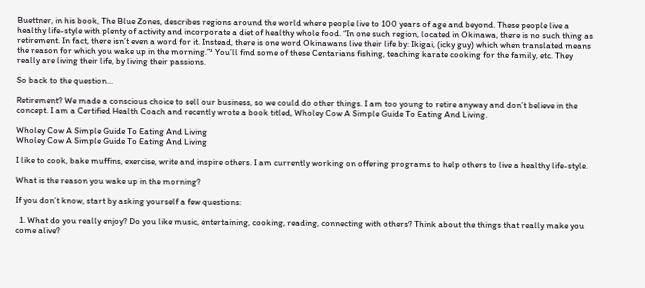Buettner, in his book, The Blue Zones, describes regions around the world where people live to 100 years of age and beyond. These people live a healthy life-style with plenty of activity and incorporate a diet of healthy whole food. “In one such region, located in Okinawa, there is no such thing as retirement. In fact, there isn’t even a word for it. Instead, there is one word Okinawans live their life by: Ikigai, (icky guy) which when translated means the reason for which you wake up in the morning.”¹ You’ll find some of these Centarians fishing, teaching karate cooking for the family, etc. They really are living their life, by living their passions.

So back to the question…

Retirement? We made a conscious choice to sell our business, so we could do other things. I am too young to retire anyway and don’t believe in the concept. I am a Certified Health Coach and recently wrote a book titled, Wholey Cow A Simple Guide To Eating And Living.

Wholey Cow A Simple Guide To Eating And Living
Wholey Cow A Simple Guide To Eating And Living

I like to cook, bake muffins, exercise, write and inspire others. I am currently working on offering programs to help others to live a healthy life-style.

What is the reason you wake up in the morning?

If you don’t know, start by asking yourself a few questions:

  1. What do you really enjoy? Do you like music, entertaining, cooking, reading, connecting with others? Think about the things that really make you come alive?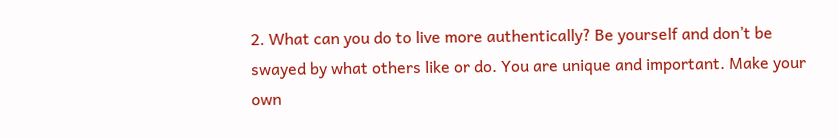2. What can you do to live more authentically? Be yourself and don’t be swayed by what others like or do. You are unique and important. Make your own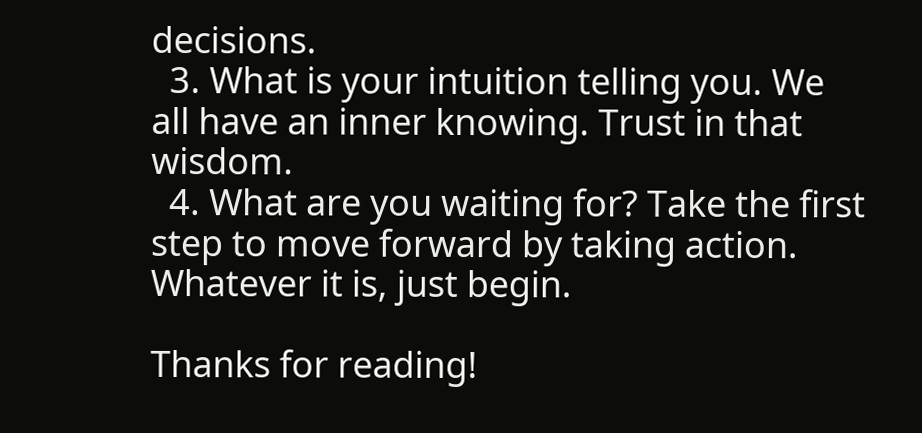decisions.
  3. What is your intuition telling you. We all have an inner knowing. Trust in that wisdom.
  4. What are you waiting for? Take the first step to move forward by taking action. Whatever it is, just begin.

Thanks for reading!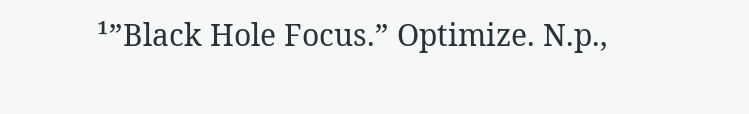¹”Black Hole Focus.” Optimize. N.p.,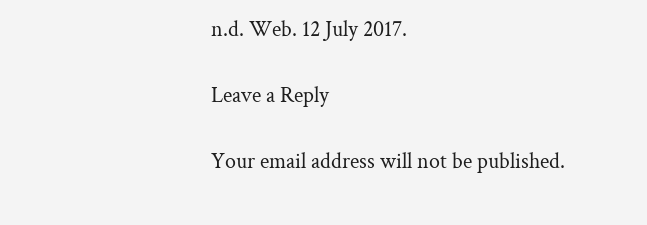n.d. Web. 12 July 2017.

Leave a Reply

Your email address will not be published.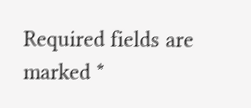Required fields are marked *